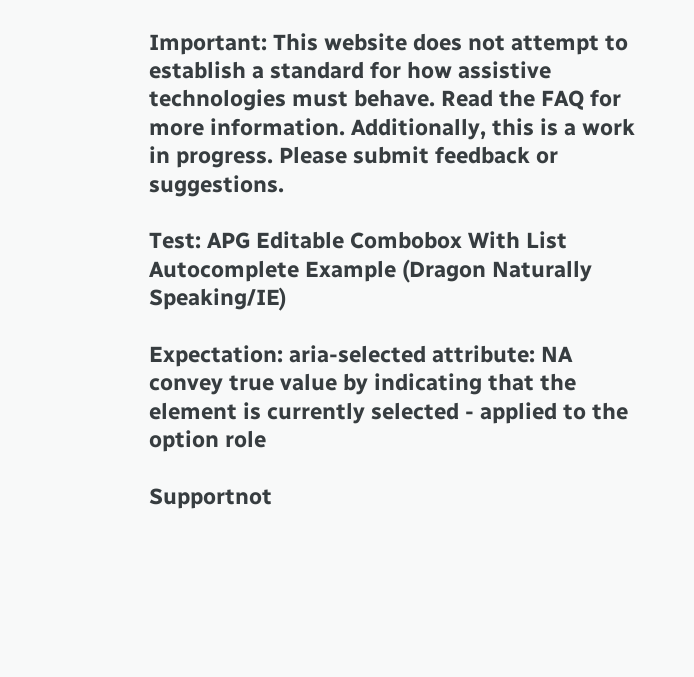Important: This website does not attempt to establish a standard for how assistive technologies must behave. Read the FAQ for more information. Additionally, this is a work in progress. Please submit feedback or suggestions.

Test: APG Editable Combobox With List Autocomplete Example (Dragon Naturally Speaking/IE)

Expectation: aria-selected attribute: NA convey true value by indicating that the element is currently selected - applied to the option role

Supportnot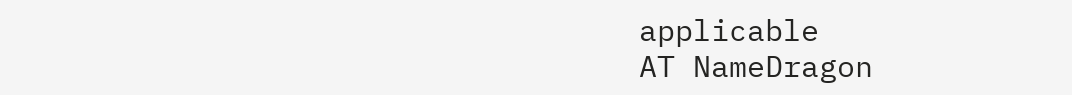applicable
AT NameDragon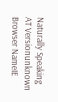Naturally Speaking
AT Versionunknown
Browser NameIE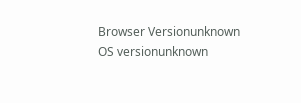Browser Versionunknown
OS versionunknown